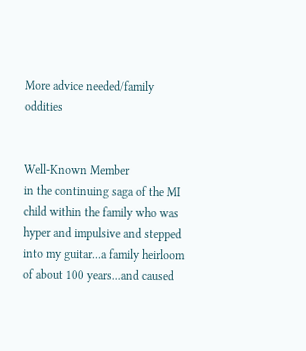More advice needed/family oddities


Well-Known Member
in the continuing saga of the MI child within the family who was hyper and impulsive and stepped into my guitar...a family heirloom of about 100 years...and caused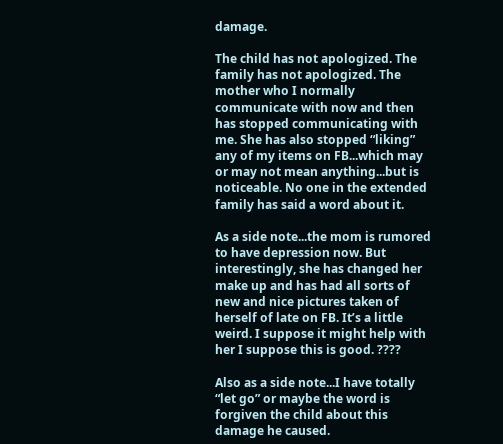damage.

The child has not apologized. The family has not apologized. The mother who I normally communicate with now and then has stopped communicating with me. She has also stopped “liking” any of my items on FB...which may or may not mean anything...but is noticeable. No one in the extended family has said a word about it.

As a side note...the mom is rumored to have depression now. But interestingly, she has changed her make up and has had all sorts of new and nice pictures taken of herself of late on FB. It’s a little weird. I suppose it might help with her I suppose this is good. ????

Also as a side note...I have totally “let go” or maybe the word is forgiven the child about this damage he caused.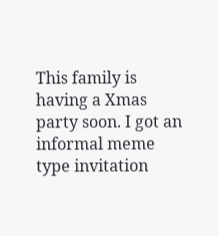This family is having a Xmas party soon. I got an informal meme type invitation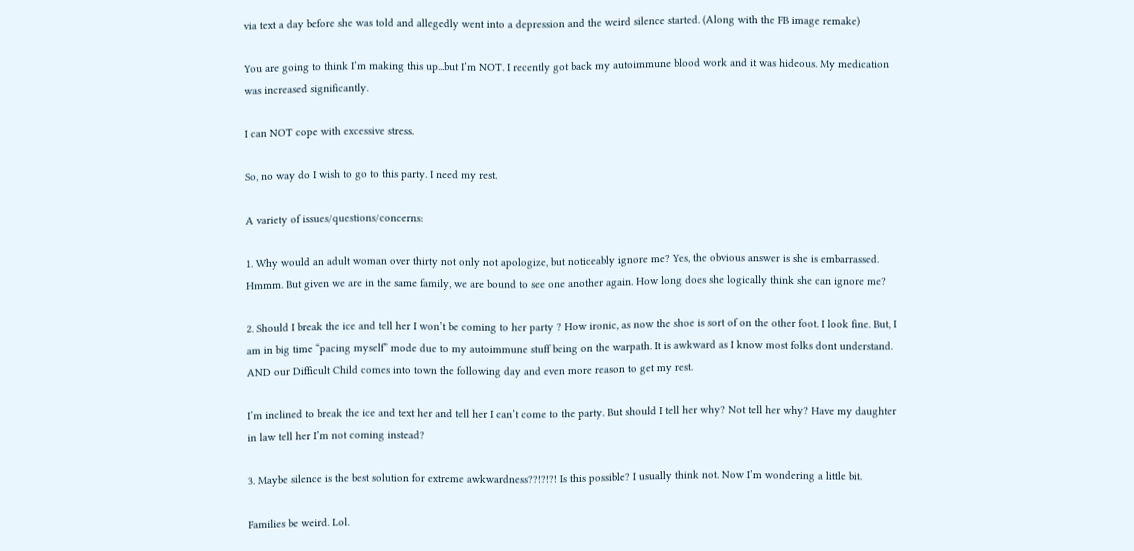via text a day before she was told and allegedly went into a depression and the weird silence started. (Along with the FB image remake)

You are going to think I’m making this up...but I’m NOT. I recently got back my autoimmune blood work and it was hideous. My medication was increased significantly.

I can NOT cope with excessive stress.

So, no way do I wish to go to this party. I need my rest.

A variety of issues/questions/concerns:

1. Why would an adult woman over thirty not only not apologize, but noticeably ignore me? Yes, the obvious answer is she is embarrassed. Hmmm. But given we are in the same family, we are bound to see one another again. How long does she logically think she can ignore me?

2. Should I break the ice and tell her I won’t be coming to her party ? How ironic, as now the shoe is sort of on the other foot. I look fine. But, I am in big time “pacing myself” mode due to my autoimmune stuff being on the warpath. It is awkward as I know most folks dont understand. AND our Difficult Child comes into town the following day and even more reason to get my rest.

I’m inclined to break the ice and text her and tell her I can’t come to the party. But should I tell her why? Not tell her why? Have my daughter in law tell her I’m not coming instead?

3. Maybe silence is the best solution for extreme awkwardness??!?!?! Is this possible? I usually think not. Now I’m wondering a little bit.

Families be weird. Lol.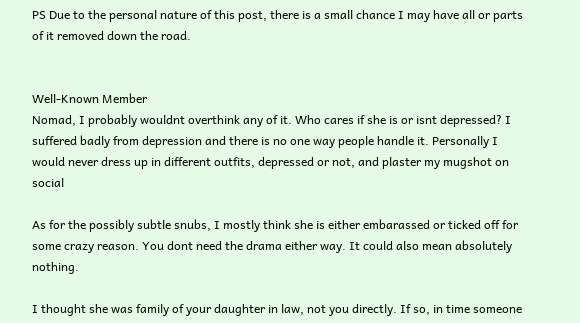PS Due to the personal nature of this post, there is a small chance I may have all or parts of it removed down the road.


Well-Known Member
Nomad, I probably wouldnt overthink any of it. Who cares if she is or isnt depressed? I suffered badly from depression and there is no one way people handle it. Personally I would never dress up in different outfits, depressed or not, and plaster my mugshot on social

As for the possibly subtle snubs, I mostly think she is either embarassed or ticked off for some crazy reason. You dont need the drama either way. It could also mean absolutely nothing.

I thought she was family of your daughter in law, not you directly. If so, in time someone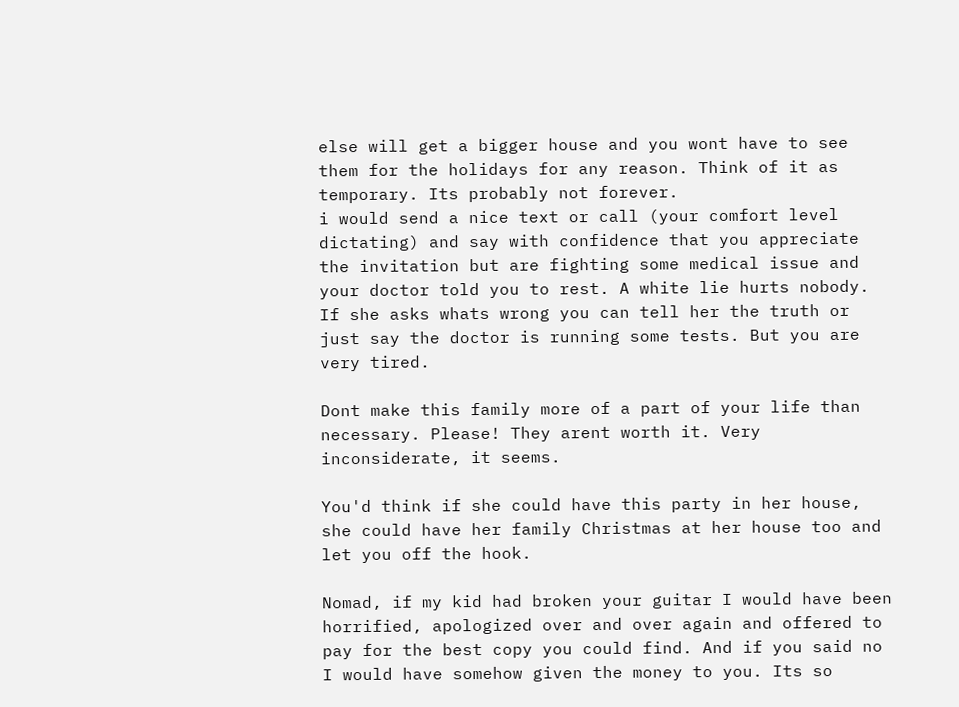else will get a bigger house and you wont have to see them for the holidays for any reason. Think of it as temporary. Its probably not forever.
i would send a nice text or call (your comfort level dictating) and say with confidence that you appreciate the invitation but are fighting some medical issue and your doctor told you to rest. A white lie hurts nobody. If she asks whats wrong you can tell her the truth or just say the doctor is running some tests. But you are very tired.

Dont make this family more of a part of your life than necessary. Please! They arent worth it. Very inconsiderate, it seems.

You'd think if she could have this party in her house, she could have her family Christmas at her house too and let you off the hook.

Nomad, if my kid had broken your guitar I would have been horrified, apologized over and over again and offered to pay for the best copy you could find. And if you said no I would have somehow given the money to you. Its so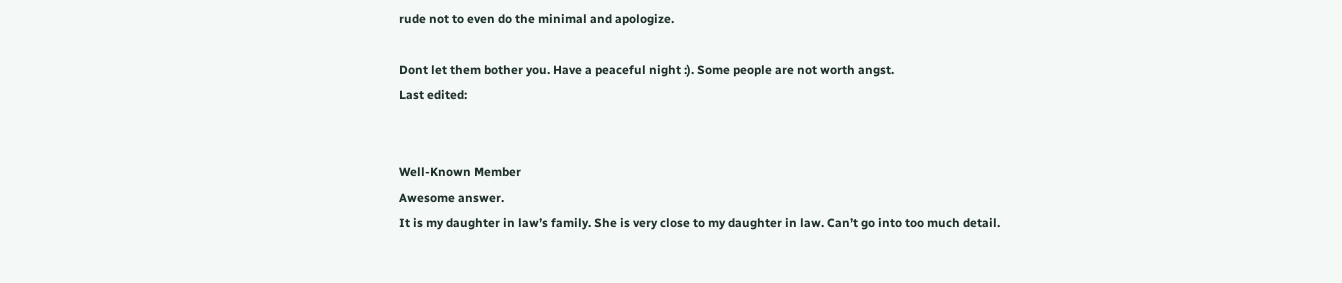rude not to even do the minimal and apologize.

Dont let them bother you. Have a peaceful night :). Some people are not worth angst.
Last edited:


Well-Known Member
Awesome answer.
It is my daughter in law’s family. She is very close to my daughter in law. Can’t go into too much detail.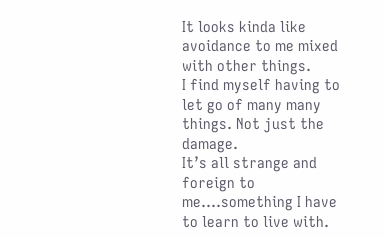It looks kinda like avoidance to me mixed with other things.
I find myself having to let go of many many things. Not just the damage.
It’s all strange and foreign to me....something I have to learn to live with.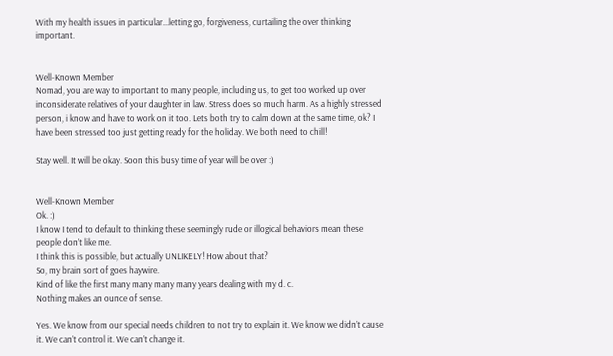With my health issues in particular...letting go, forgiveness, curtailing the over thinking important.


Well-Known Member
Nomad, you are way to important to many people, including us, to get too worked up over inconsiderate relatives of your daughter in law. Stress does so much harm. As a highly stressed person, i know and have to work on it too. Lets both try to calm down at the same time, ok? I have been stressed too just getting ready for the holiday. We both need to chill!

Stay well. It will be okay. Soon this busy time of year will be over :)


Well-Known Member
Ok. :)
I know I tend to default to thinking these seemingly rude or illogical behaviors mean these people don’t like me.
I think this is possible, but actually UNLIKELY! How about that?
So, my brain sort of goes haywire.
Kind of like the first many many many many years dealing with my d. c.
Nothing makes an ounce of sense.

Yes. We know from our special needs children to not try to explain it. We know we didn’t cause it. We can’t control it. We can’t change it.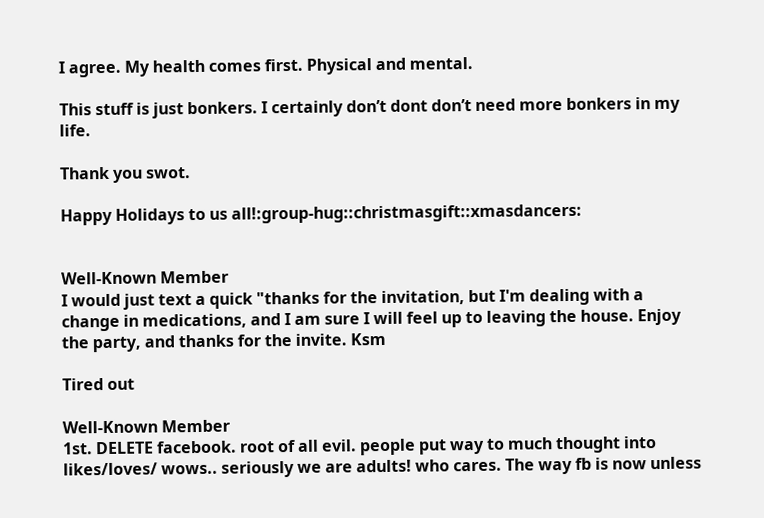I agree. My health comes first. Physical and mental.

This stuff is just bonkers. I certainly don’t dont don’t need more bonkers in my life.

Thank you swot.

Happy Holidays to us all!:group-hug::christmasgift::xmasdancers:


Well-Known Member
I would just text a quick "thanks for the invitation, but I'm dealing with a change in medications, and I am sure I will feel up to leaving the house. Enjoy the party, and thanks for the invite. Ksm

Tired out

Well-Known Member
1st. DELETE facebook. root of all evil. people put way to much thought into likes/loves/ wows.. seriously we are adults! who cares. The way fb is now unless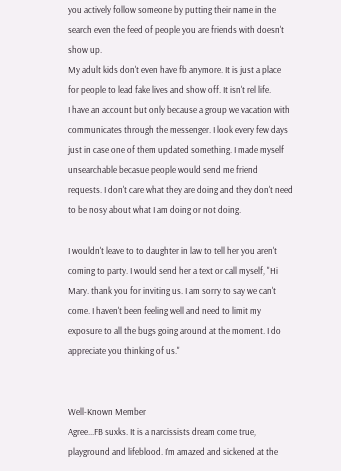you actively follow someone by putting their name in the search even the feed of people you are friends with doesn't show up.
My adult kids don't even have fb anymore. It is just a place for people to lead fake lives and show off. It isn't rel life.
I have an account but only because a group we vacation with communicates through the messenger. I look every few days just in case one of them updated something. I made myself unsearchable becasue people would send me friend requests. I don't care what they are doing and they don't need to be nosy about what I am doing or not doing.

I wouldn't leave to to daughter in law to tell her you aren't coming to party. I would send her a text or call myself, "Hi Mary. thank you for inviting us. I am sorry to say we can't come. I haven't been feeling well and need to limit my exposure to all the bugs going around at the moment. I do appreciate you thinking of us."


Well-Known Member
Agree...FB suxks. It is a narcissists dream come true, playground and lifeblood. I’m amazed and sickened at the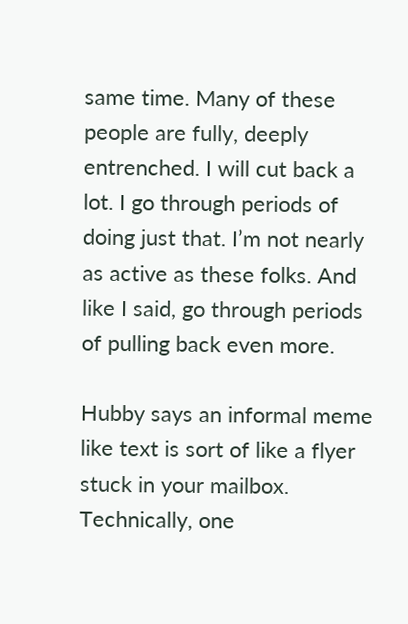same time. Many of these people are fully, deeply entrenched. I will cut back a lot. I go through periods of doing just that. I’m not nearly as active as these folks. And like I said, go through periods of pulling back even more.

Hubby says an informal meme like text is sort of like a flyer stuck in your mailbox.
Technically, one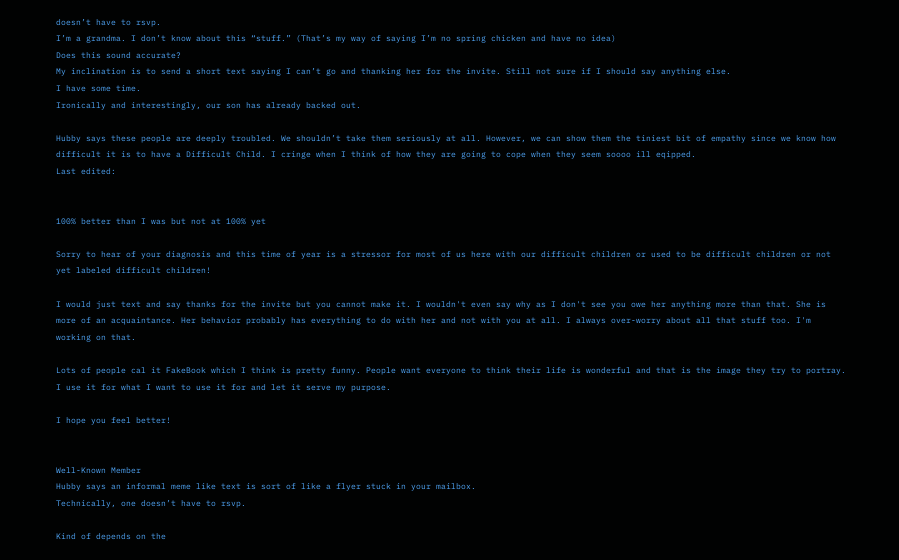doesn’t have to rsvp.
I’m a grandma. I don’t know about this “stuff.” (That’s my way of saying I’m no spring chicken and have no idea)
Does this sound accurate?
My inclination is to send a short text saying I can’t go and thanking her for the invite. Still not sure if I should say anything else.
I have some time.
Ironically and interestingly, our son has already backed out.

Hubby says these people are deeply troubled. We shouldn’t take them seriously at all. However, we can show them the tiniest bit of empathy since we know how difficult it is to have a Difficult Child. I cringe when I think of how they are going to cope when they seem soooo ill eqipped.
Last edited:


100% better than I was but not at 100% yet

Sorry to hear of your diagnosis and this time of year is a stressor for most of us here with our difficult children or used to be difficult children or not yet labeled difficult children!

I would just text and say thanks for the invite but you cannot make it. I wouldn't even say why as I don't see you owe her anything more than that. She is more of an acquaintance. Her behavior probably has everything to do with her and not with you at all. I always over-worry about all that stuff too. I'm working on that.

Lots of people cal it FakeBook which I think is pretty funny. People want everyone to think their life is wonderful and that is the image they try to portray. I use it for what I want to use it for and let it serve my purpose.

I hope you feel better!


Well-Known Member
Hubby says an informal meme like text is sort of like a flyer stuck in your mailbox.
Technically, one doesn’t have to rsvp.

Kind of depends on the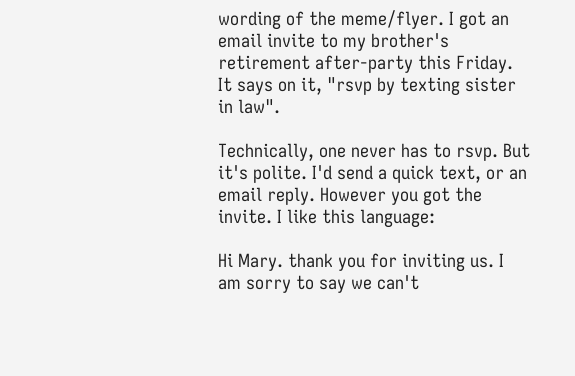wording of the meme/flyer. I got an email invite to my brother's retirement after-party this Friday. It says on it, "rsvp by texting sister in law".

Technically, one never has to rsvp. But it's polite. I'd send a quick text, or an email reply. However you got the invite. I like this language:

Hi Mary. thank you for inviting us. I am sorry to say we can't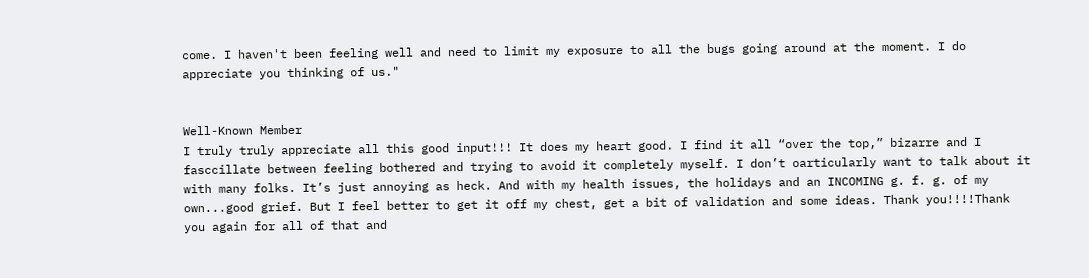come. I haven't been feeling well and need to limit my exposure to all the bugs going around at the moment. I do appreciate you thinking of us."


Well-Known Member
I truly truly appreciate all this good input!!! It does my heart good. I find it all “over the top,” bizarre and I fasccillate between feeling bothered and trying to avoid it completely myself. I don’t oarticularly want to talk about it with many folks. It’s just annoying as heck. And with my health issues, the holidays and an INCOMING g. f. g. of my own...good grief. But I feel better to get it off my chest, get a bit of validation and some ideas. Thank you!!!!Thank you again for all of that and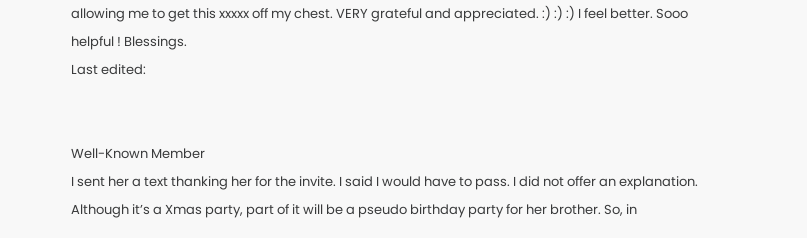allowing me to get this xxxxx off my chest. VERY grateful and appreciated. :) :) :) I feel better. Sooo helpful ! Blessings.
Last edited:


Well-Known Member
I sent her a text thanking her for the invite. I said I would have to pass. I did not offer an explanation. Although it’s a Xmas party, part of it will be a pseudo birthday party for her brother. So, in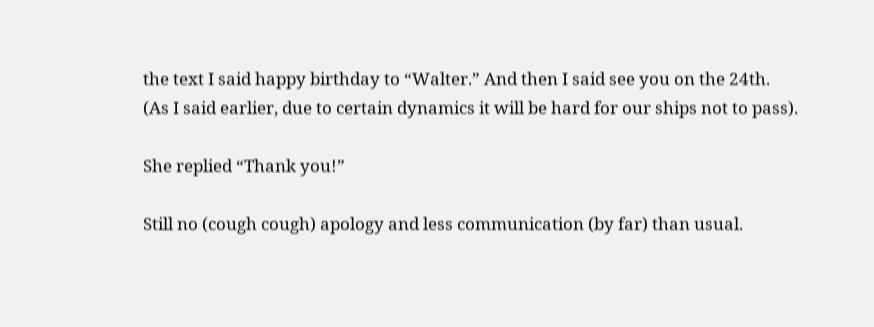the text I said happy birthday to “Walter.” And then I said see you on the 24th.
(As I said earlier, due to certain dynamics it will be hard for our ships not to pass).

She replied “Thank you!”

Still no (cough cough) apology and less communication (by far) than usual.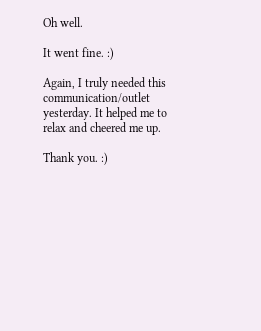Oh well.

It went fine. :)

Again, I truly needed this communication/outlet yesterday. It helped me to relax and cheered me up.

Thank you. :)